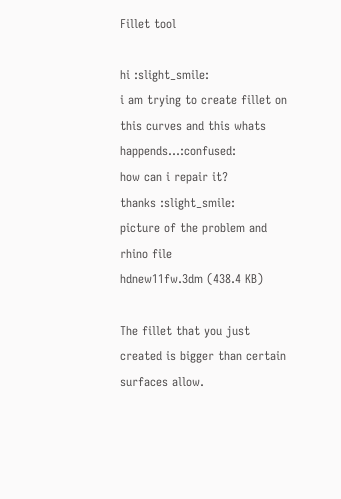Fillet tool

hi :slight_smile:
i am trying to create fillet on this curves and this whats happends…:confused:
how can i repair it?
thanks :slight_smile:
picture of the problem and rhino file
hdnew11fw.3dm (438.4 KB)

The fillet that you just created is bigger than certain
surfaces allow.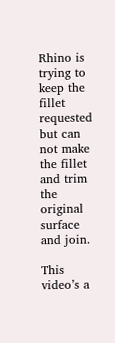Rhino is trying to keep the
fillet requested but can not make the fillet and trim the original surface and join.

This video’s a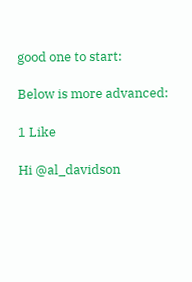good one to start:

Below is more advanced:

1 Like

Hi @al_davidson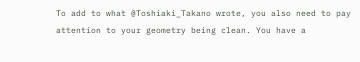To add to what @Toshiaki_Takano wrote, you also need to pay attention to your geometry being clean. You have a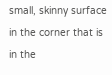small, skinny surface in the corner that is in the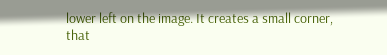lower left on the image. It creates a small corner, that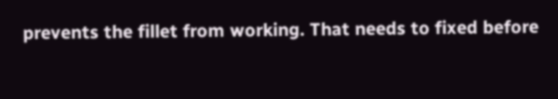prevents the fillet from working. That needs to fixed before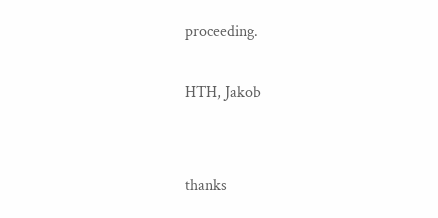proceeding.

HTH, Jakob


thanks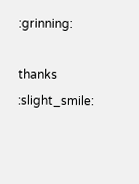:grinning:

thanks :slight_smile: